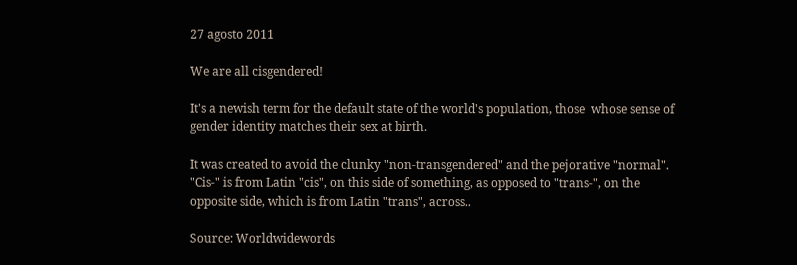27 agosto 2011

We are all cisgendered!

It's a newish term for the default state of the world's population, those  whose sense of gender identity matches their sex at birth.

It was created to avoid the clunky "non-transgendered" and the pejorative "normal". "Cis-" is from Latin "cis", on this side of something, as opposed to "trans-", on the opposite side, which is from Latin "trans", across..

Source: Worldwidewords